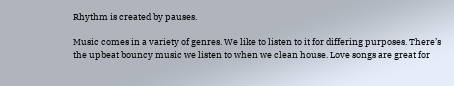Rhythm is created by pauses.

Music comes in a variety of genres. We like to listen to it for differing purposes. There’s the upbeat bouncy music we listen to when we clean house. Love songs are great for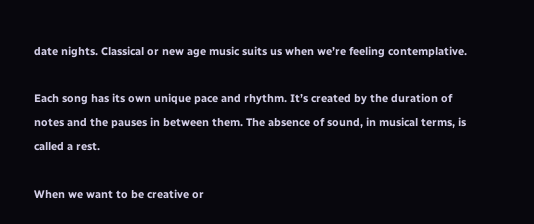date nights. Classical or new age music suits us when we’re feeling contemplative.

Each song has its own unique pace and rhythm. It’s created by the duration of notes and the pauses in between them. The absence of sound, in musical terms, is called a rest.

When we want to be creative or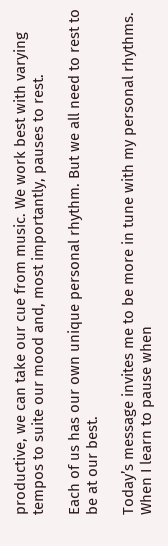productive, we can take our cue from music. We work best with varying tempos to suite our mood and, most importantly, pauses to rest.

Each of us has our own unique personal rhythm. But we all need to rest to be at our best.

Today’s message invites me to be more in tune with my personal rhythms. When I learn to pause when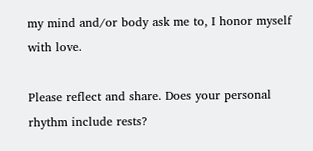my mind and/or body ask me to, I honor myself with love.

Please reflect and share. Does your personal rhythm include rests?